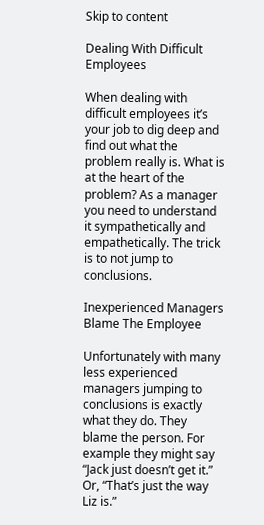Skip to content

Dealing With Difficult Employees

When dealing with difficult employees it’s your job to dig deep and find out what the problem really is. What is at the heart of the problem? As a manager you need to understand it sympathetically and empathetically. The trick is to not jump to conclusions.

Inexperienced Managers Blame The Employee

Unfortunately with many less experienced managers jumping to conclusions is exactly what they do. They blame the person. For example they might say “Jack just doesn’t get it.” Or, “That’s just the way Liz is.”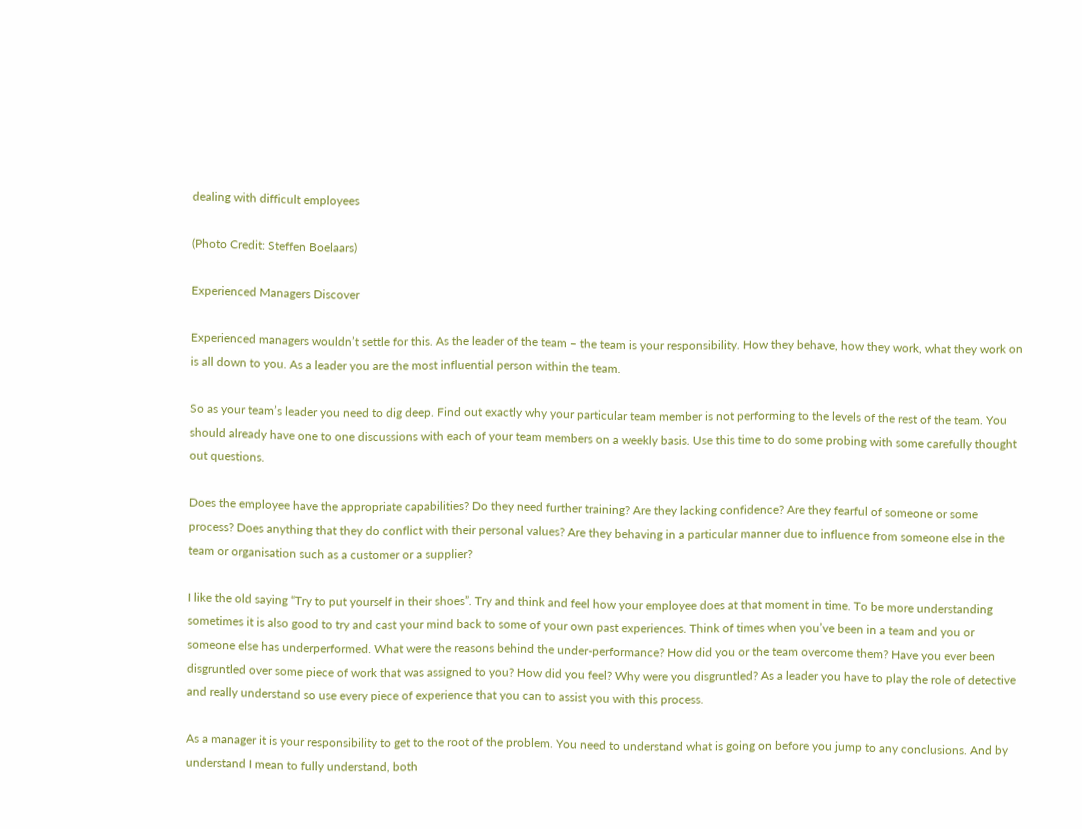dealing with difficult employees

(Photo Credit: Steffen Boelaars)

Experienced Managers Discover

Experienced managers wouldn’t settle for this. As the leader of the team – the team is your responsibility. How they behave, how they work, what they work on is all down to you. As a leader you are the most influential person within the team.

So as your team’s leader you need to dig deep. Find out exactly why your particular team member is not performing to the levels of the rest of the team. You should already have one to one discussions with each of your team members on a weekly basis. Use this time to do some probing with some carefully thought out questions.

Does the employee have the appropriate capabilities? Do they need further training? Are they lacking confidence? Are they fearful of someone or some process? Does anything that they do conflict with their personal values? Are they behaving in a particular manner due to influence from someone else in the team or organisation such as a customer or a supplier?

I like the old saying “Try to put yourself in their shoes”. Try and think and feel how your employee does at that moment in time. To be more understanding sometimes it is also good to try and cast your mind back to some of your own past experiences. Think of times when you’ve been in a team and you or someone else has underperformed. What were the reasons behind the under-performance? How did you or the team overcome them? Have you ever been disgruntled over some piece of work that was assigned to you? How did you feel? Why were you disgruntled? As a leader you have to play the role of detective and really understand so use every piece of experience that you can to assist you with this process.

As a manager it is your responsibility to get to the root of the problem. You need to understand what is going on before you jump to any conclusions. And by understand I mean to fully understand, both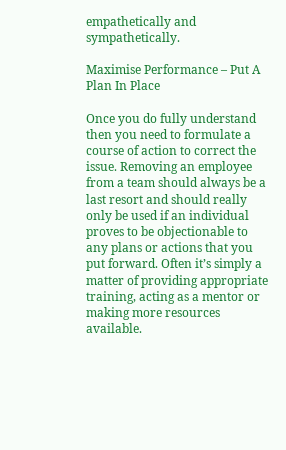empathetically and sympathetically.

Maximise Performance – Put A Plan In Place

Once you do fully understand then you need to formulate a course of action to correct the issue. Removing an employee from a team should always be a last resort and should really only be used if an individual proves to be objectionable to any plans or actions that you put forward. Often it’s simply a matter of providing appropriate training, acting as a mentor or making more resources available.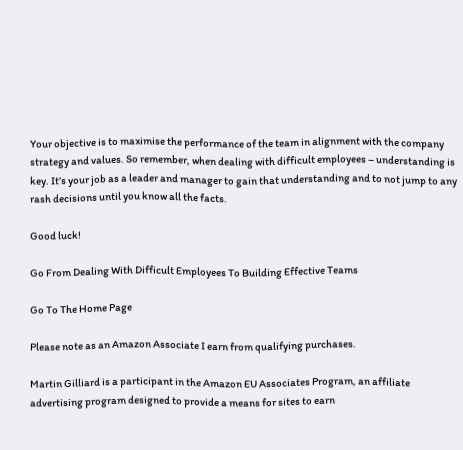Your objective is to maximise the performance of the team in alignment with the company strategy and values. So remember, when dealing with difficult employees – understanding is key. It’s your job as a leader and manager to gain that understanding and to not jump to any rash decisions until you know all the facts.

Good luck!

Go From Dealing With Difficult Employees To Building Effective Teams

Go To The Home Page

Please note as an Amazon Associate I earn from qualifying purchases.

Martin Gilliard is a participant in the Amazon EU Associates Program, an affiliate advertising program designed to provide a means for sites to earn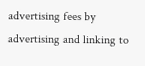advertising fees by advertising and linking to